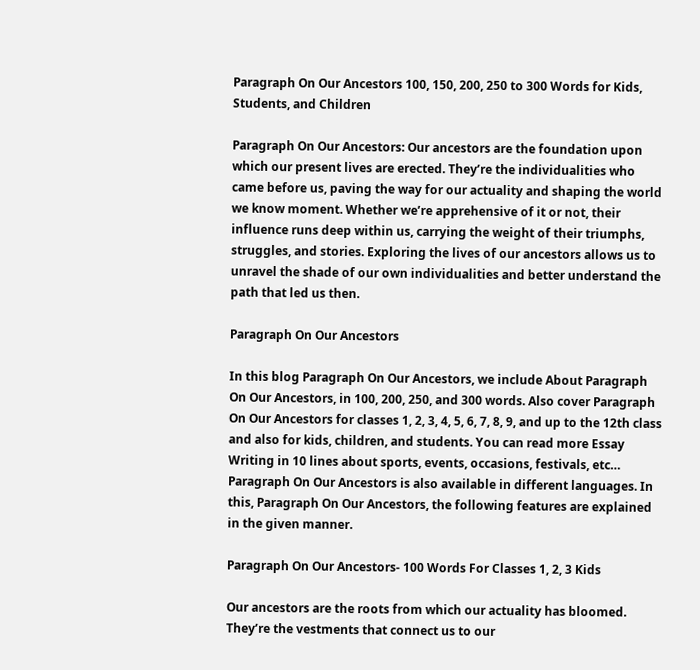Paragraph On Our Ancestors 100, 150, 200, 250 to 300 Words for Kids, Students, and Children

Paragraph On Our Ancestors: Our ancestors are the foundation upon which our present lives are erected. They’re the individualities who came before us, paving the way for our actuality and shaping the world we know moment. Whether we’re apprehensive of it or not, their influence runs deep within us, carrying the weight of their triumphs, struggles, and stories. Exploring the lives of our ancestors allows us to unravel the shade of our own individualities and better understand the path that led us then.

Paragraph On Our Ancestors

In this blog Paragraph On Our Ancestors, we include About Paragraph On Our Ancestors, in 100, 200, 250, and 300 words. Also cover Paragraph On Our Ancestors for classes 1, 2, 3, 4, 5, 6, 7, 8, 9, and up to the 12th class and also for kids, children, and students. You can read more Essay Writing in 10 lines about sports, events, occasions, festivals, etc… Paragraph On Our Ancestors is also available in different languages. In this, Paragraph On Our Ancestors, the following features are explained in the given manner.

Paragraph On Our Ancestors- 100 Words For Classes 1, 2, 3 Kids

Our ancestors are the roots from which our actuality has bloomed. They’re the vestments that connect us to our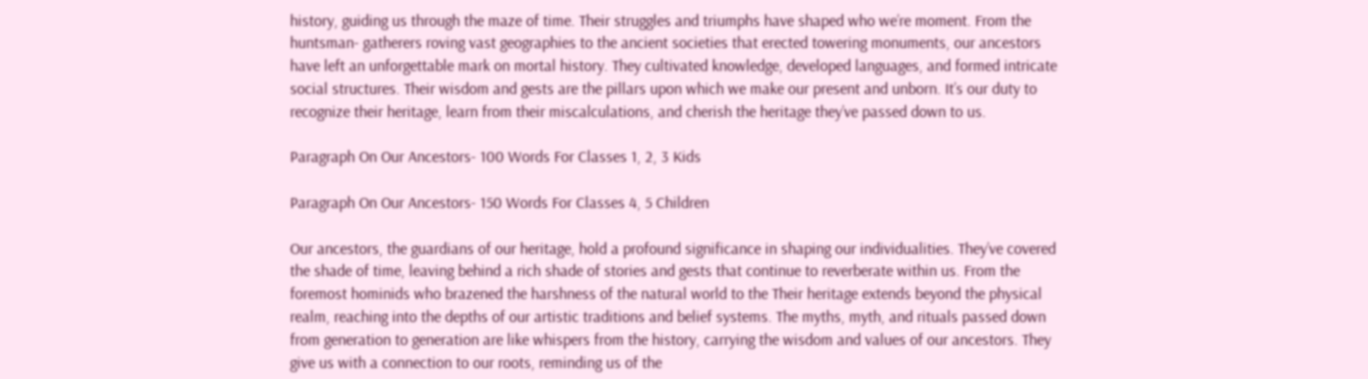history, guiding us through the maze of time. Their struggles and triumphs have shaped who we’re moment. From the huntsman- gatherers roving vast geographies to the ancient societies that erected towering monuments, our ancestors have left an unforgettable mark on mortal history. They cultivated knowledge, developed languages, and formed intricate social structures. Their wisdom and gests are the pillars upon which we make our present and unborn. It’s our duty to recognize their heritage, learn from their miscalculations, and cherish the heritage they’ve passed down to us.

Paragraph On Our Ancestors- 100 Words For Classes 1, 2, 3 Kids

Paragraph On Our Ancestors- 150 Words For Classes 4, 5 Children

Our ancestors, the guardians of our heritage, hold a profound significance in shaping our individualities. They’ve covered the shade of time, leaving behind a rich shade of stories and gests that continue to reverberate within us. From the foremost hominids who brazened the harshness of the natural world to the Their heritage extends beyond the physical realm, reaching into the depths of our artistic traditions and belief systems. The myths, myth, and rituals passed down from generation to generation are like whispers from the history, carrying the wisdom and values of our ancestors. They give us with a connection to our roots, reminding us of the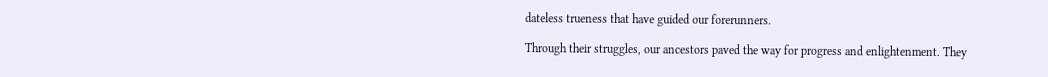dateless trueness that have guided our forerunners.

Through their struggles, our ancestors paved the way for progress and enlightenment. They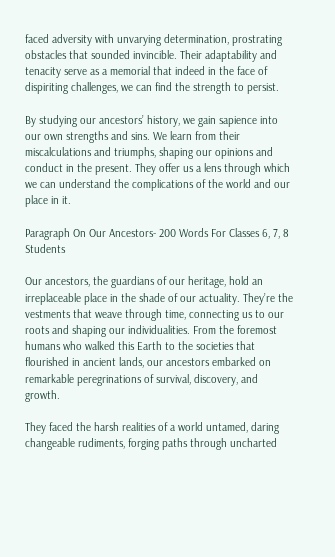faced adversity with unvarying determination, prostrating obstacles that sounded invincible. Their adaptability and tenacity serve as a memorial that indeed in the face of dispiriting challenges, we can find the strength to persist.

By studying our ancestors’ history, we gain sapience into our own strengths and sins. We learn from their miscalculations and triumphs, shaping our opinions and conduct in the present. They offer us a lens through which we can understand the complications of the world and our place in it.

Paragraph On Our Ancestors- 200 Words For Classes 6, 7, 8 Students

Our ancestors, the guardians of our heritage, hold an irreplaceable place in the shade of our actuality. They’re the vestments that weave through time, connecting us to our roots and shaping our individualities. From the foremost humans who walked this Earth to the societies that flourished in ancient lands, our ancestors embarked on remarkable peregrinations of survival, discovery, and growth.

They faced the harsh realities of a world untamed, daring changeable rudiments, forging paths through uncharted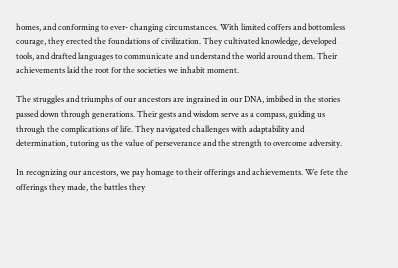homes, and conforming to ever- changing circumstances. With limited coffers and bottomless courage, they erected the foundations of civilization. They cultivated knowledge, developed tools, and drafted languages to communicate and understand the world around them. Their achievements laid the root for the societies we inhabit moment.

The struggles and triumphs of our ancestors are ingrained in our DNA, imbibed in the stories passed down through generations. Their gests and wisdom serve as a compass, guiding us through the complications of life. They navigated challenges with adaptability and determination, tutoring us the value of perseverance and the strength to overcome adversity.

In recognizing our ancestors, we pay homage to their offerings and achievements. We fete the offerings they made, the battles they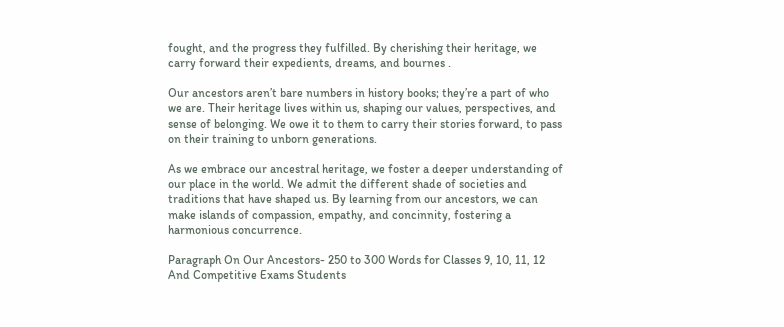fought, and the progress they fulfilled. By cherishing their heritage, we carry forward their expedients, dreams, and bournes .

Our ancestors aren’t bare numbers in history books; they’re a part of who we are. Their heritage lives within us, shaping our values, perspectives, and sense of belonging. We owe it to them to carry their stories forward, to pass on their training to unborn generations.

As we embrace our ancestral heritage, we foster a deeper understanding of our place in the world. We admit the different shade of societies and traditions that have shaped us. By learning from our ancestors, we can make islands of compassion, empathy, and concinnity, fostering a harmonious concurrence.

Paragraph On Our Ancestors- 250 to 300 Words for Classes 9, 10, 11, 12 And Competitive Exams Students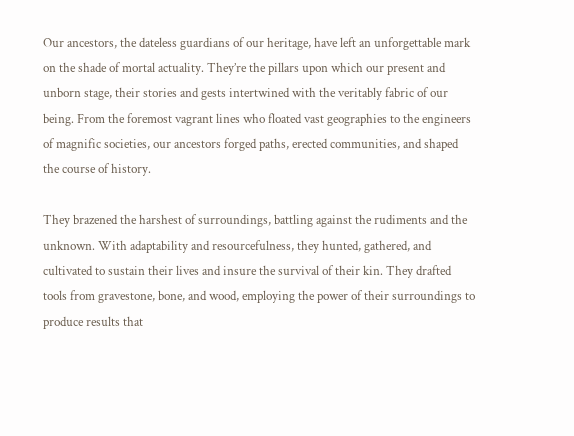Our ancestors, the dateless guardians of our heritage, have left an unforgettable mark on the shade of mortal actuality. They’re the pillars upon which our present and unborn stage, their stories and gests intertwined with the veritably fabric of our being. From the foremost vagrant lines who floated vast geographies to the engineers of magnific societies, our ancestors forged paths, erected communities, and shaped the course of history.

They brazened the harshest of surroundings, battling against the rudiments and the unknown. With adaptability and resourcefulness, they hunted, gathered, and cultivated to sustain their lives and insure the survival of their kin. They drafted tools from gravestone, bone, and wood, employing the power of their surroundings to produce results that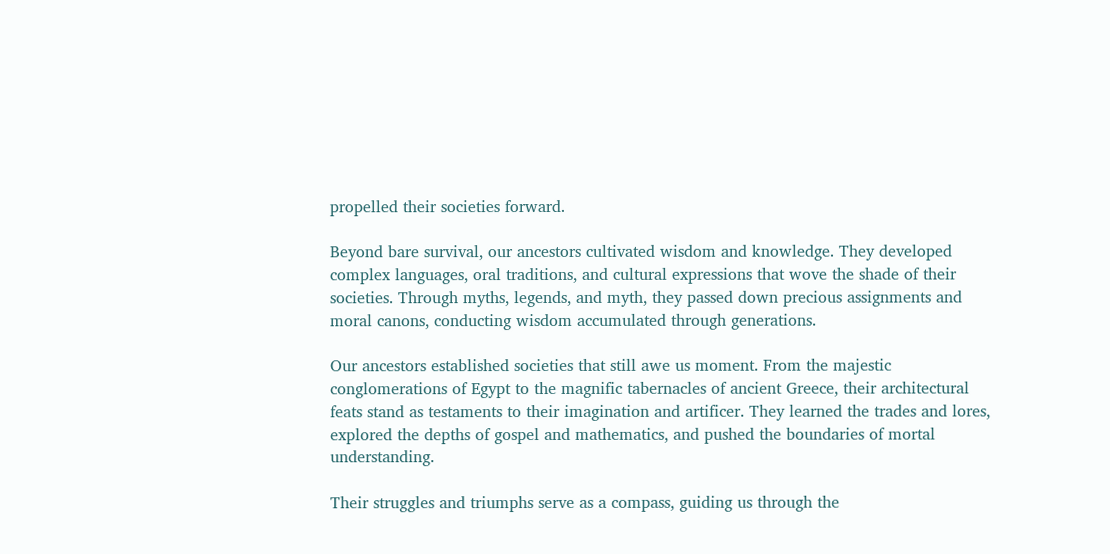propelled their societies forward.

Beyond bare survival, our ancestors cultivated wisdom and knowledge. They developed complex languages, oral traditions, and cultural expressions that wove the shade of their societies. Through myths, legends, and myth, they passed down precious assignments and moral canons, conducting wisdom accumulated through generations.

Our ancestors established societies that still awe us moment. From the majestic conglomerations of Egypt to the magnific tabernacles of ancient Greece, their architectural feats stand as testaments to their imagination and artificer. They learned the trades and lores, explored the depths of gospel and mathematics, and pushed the boundaries of mortal understanding.

Their struggles and triumphs serve as a compass, guiding us through the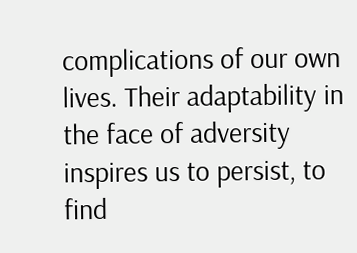complications of our own lives. Their adaptability in the face of adversity inspires us to persist, to find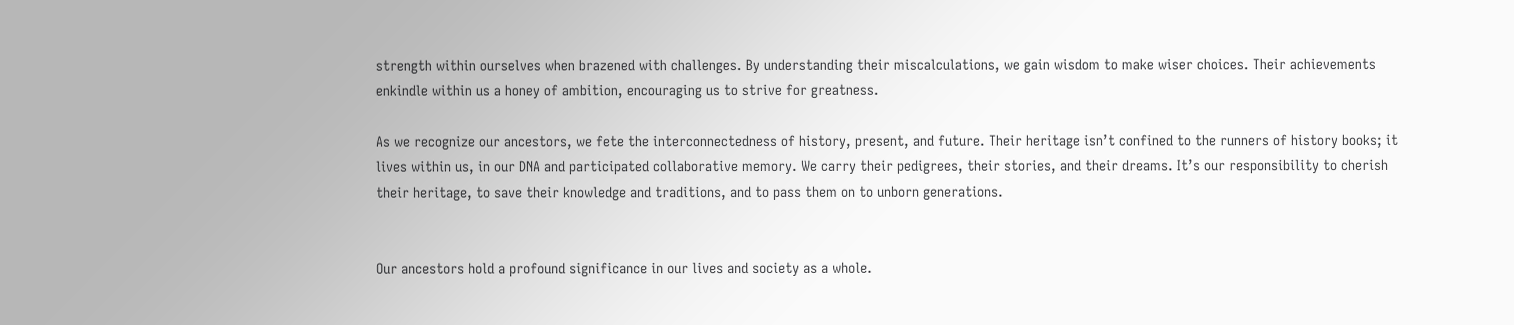strength within ourselves when brazened with challenges. By understanding their miscalculations, we gain wisdom to make wiser choices. Their achievements enkindle within us a honey of ambition, encouraging us to strive for greatness.

As we recognize our ancestors, we fete the interconnectedness of history, present, and future. Their heritage isn’t confined to the runners of history books; it lives within us, in our DNA and participated collaborative memory. We carry their pedigrees, their stories, and their dreams. It’s our responsibility to cherish their heritage, to save their knowledge and traditions, and to pass them on to unborn generations.


Our ancestors hold a profound significance in our lives and society as a whole.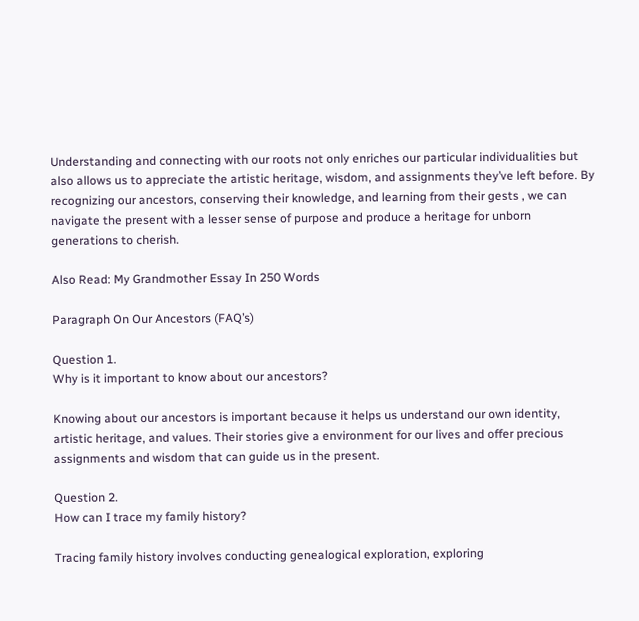Understanding and connecting with our roots not only enriches our particular individualities but also allows us to appreciate the artistic heritage, wisdom, and assignments they’ve left before. By recognizing our ancestors, conserving their knowledge, and learning from their gests , we can navigate the present with a lesser sense of purpose and produce a heritage for unborn generations to cherish.

Also Read: My Grandmother Essay In 250 Words

Paragraph On Our Ancestors (FAQ’s)

Question 1.
Why is it important to know about our ancestors?

Knowing about our ancestors is important because it helps us understand our own identity, artistic heritage, and values. Their stories give a environment for our lives and offer precious assignments and wisdom that can guide us in the present.

Question 2.
How can I trace my family history?

Tracing family history involves conducting genealogical exploration, exploring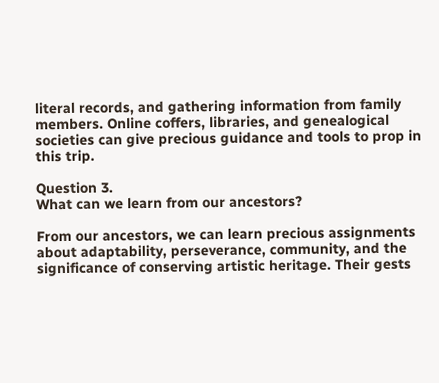literal records, and gathering information from family members. Online coffers, libraries, and genealogical societies can give precious guidance and tools to prop in this trip.

Question 3.
What can we learn from our ancestors?

From our ancestors, we can learn precious assignments about adaptability, perseverance, community, and the significance of conserving artistic heritage. Their gests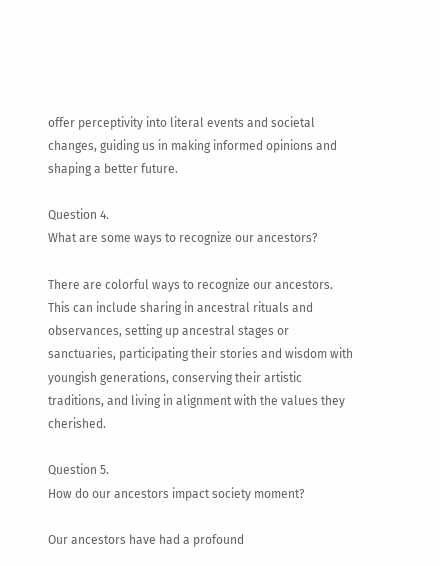offer perceptivity into literal events and societal changes, guiding us in making informed opinions and shaping a better future.

Question 4.
What are some ways to recognize our ancestors?

There are colorful ways to recognize our ancestors. This can include sharing in ancestral rituals and observances, setting up ancestral stages or sanctuaries, participating their stories and wisdom with youngish generations, conserving their artistic traditions, and living in alignment with the values they cherished.

Question 5.
How do our ancestors impact society moment?

Our ancestors have had a profound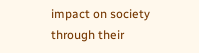impact on society through their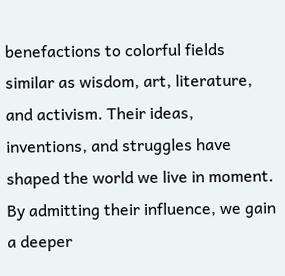benefactions to colorful fields similar as wisdom, art, literature, and activism. Their ideas, inventions, and struggles have shaped the world we live in moment. By admitting their influence, we gain a deeper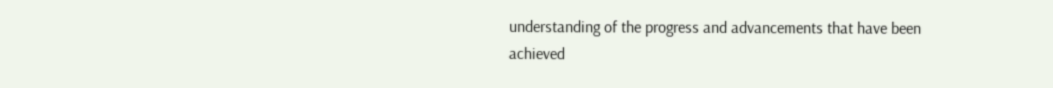understanding of the progress and advancements that have been achieved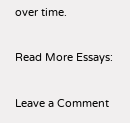over time.

Read More Essays:

Leave a Comment